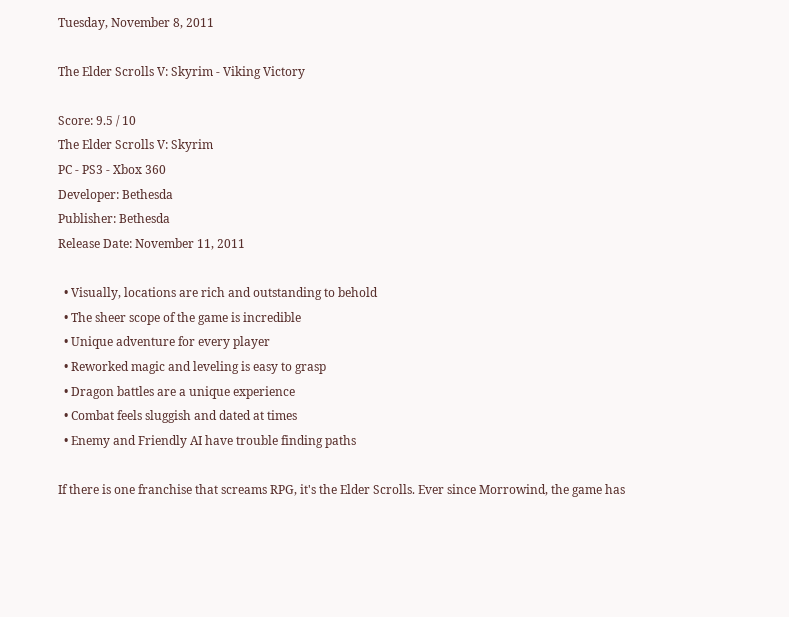Tuesday, November 8, 2011

The Elder Scrolls V: Skyrim - Viking Victory

Score: 9.5 / 10
The Elder Scrolls V: Skyrim
PC - PS3 - Xbox 360
Developer: Bethesda
Publisher: Bethesda
Release Date: November 11, 2011

  • Visually, locations are rich and outstanding to behold
  • The sheer scope of the game is incredible
  • Unique adventure for every player
  • Reworked magic and leveling is easy to grasp
  • Dragon battles are a unique experience
  • Combat feels sluggish and dated at times
  • Enemy and Friendly AI have trouble finding paths

If there is one franchise that screams RPG, it's the Elder Scrolls. Ever since Morrowind, the game has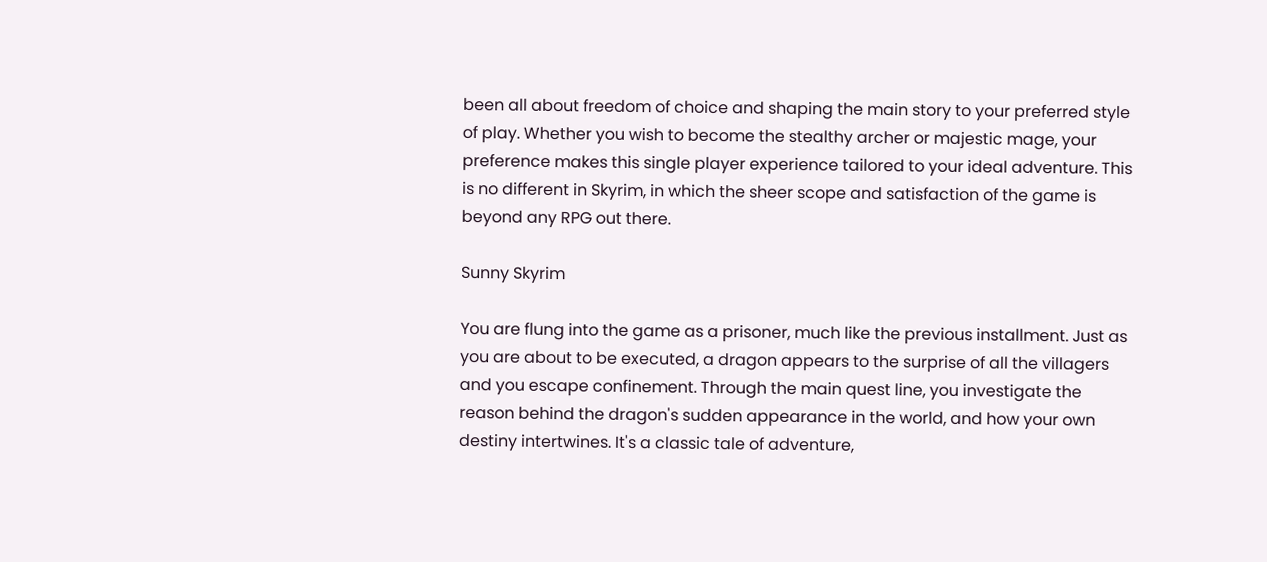been all about freedom of choice and shaping the main story to your preferred style of play. Whether you wish to become the stealthy archer or majestic mage, your preference makes this single player experience tailored to your ideal adventure. This is no different in Skyrim, in which the sheer scope and satisfaction of the game is beyond any RPG out there.

Sunny Skyrim

You are flung into the game as a prisoner, much like the previous installment. Just as you are about to be executed, a dragon appears to the surprise of all the villagers and you escape confinement. Through the main quest line, you investigate the reason behind the dragon's sudden appearance in the world, and how your own destiny intertwines. It's a classic tale of adventure,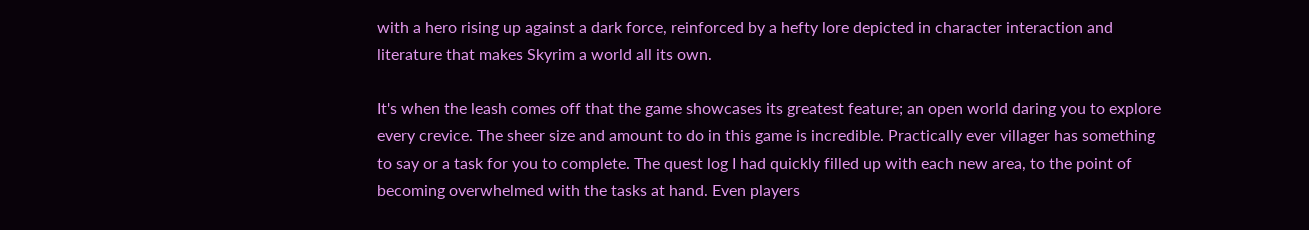with a hero rising up against a dark force, reinforced by a hefty lore depicted in character interaction and literature that makes Skyrim a world all its own.

It's when the leash comes off that the game showcases its greatest feature; an open world daring you to explore every crevice. The sheer size and amount to do in this game is incredible. Practically ever villager has something to say or a task for you to complete. The quest log I had quickly filled up with each new area, to the point of becoming overwhelmed with the tasks at hand. Even players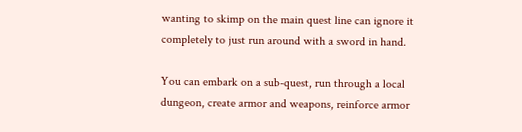wanting to skimp on the main quest line can ignore it completely to just run around with a sword in hand.

You can embark on a sub-quest, run through a local dungeon, create armor and weapons, reinforce armor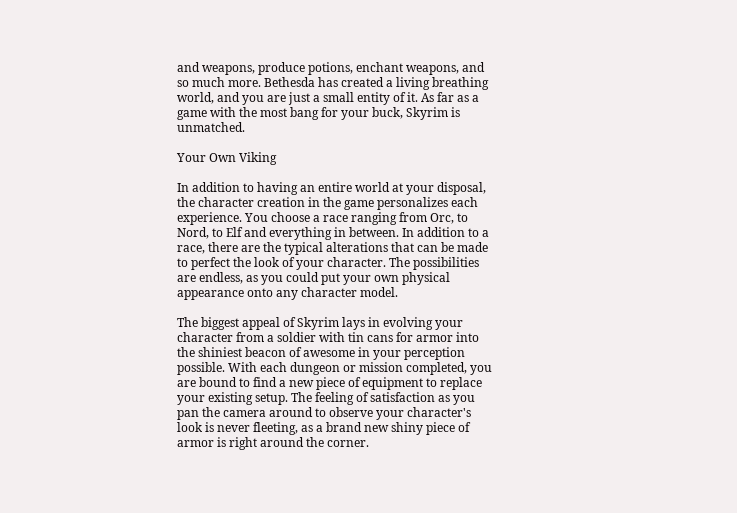and weapons, produce potions, enchant weapons, and so much more. Bethesda has created a living breathing world, and you are just a small entity of it. As far as a game with the most bang for your buck, Skyrim is unmatched.

Your Own Viking

In addition to having an entire world at your disposal, the character creation in the game personalizes each experience. You choose a race ranging from Orc, to Nord, to Elf and everything in between. In addition to a race, there are the typical alterations that can be made to perfect the look of your character. The possibilities are endless, as you could put your own physical appearance onto any character model.

The biggest appeal of Skyrim lays in evolving your character from a soldier with tin cans for armor into the shiniest beacon of awesome in your perception possible. With each dungeon or mission completed, you are bound to find a new piece of equipment to replace your existing setup. The feeling of satisfaction as you pan the camera around to observe your character's look is never fleeting, as a brand new shiny piece of armor is right around the corner.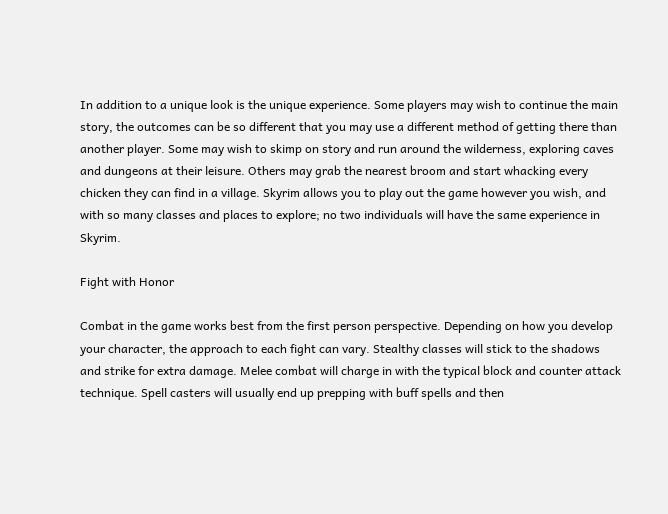In addition to a unique look is the unique experience. Some players may wish to continue the main story, the outcomes can be so different that you may use a different method of getting there than another player. Some may wish to skimp on story and run around the wilderness, exploring caves and dungeons at their leisure. Others may grab the nearest broom and start whacking every chicken they can find in a village. Skyrim allows you to play out the game however you wish, and with so many classes and places to explore; no two individuals will have the same experience in Skyrim.

Fight with Honor

Combat in the game works best from the first person perspective. Depending on how you develop your character, the approach to each fight can vary. Stealthy classes will stick to the shadows and strike for extra damage. Melee combat will charge in with the typical block and counter attack technique. Spell casters will usually end up prepping with buff spells and then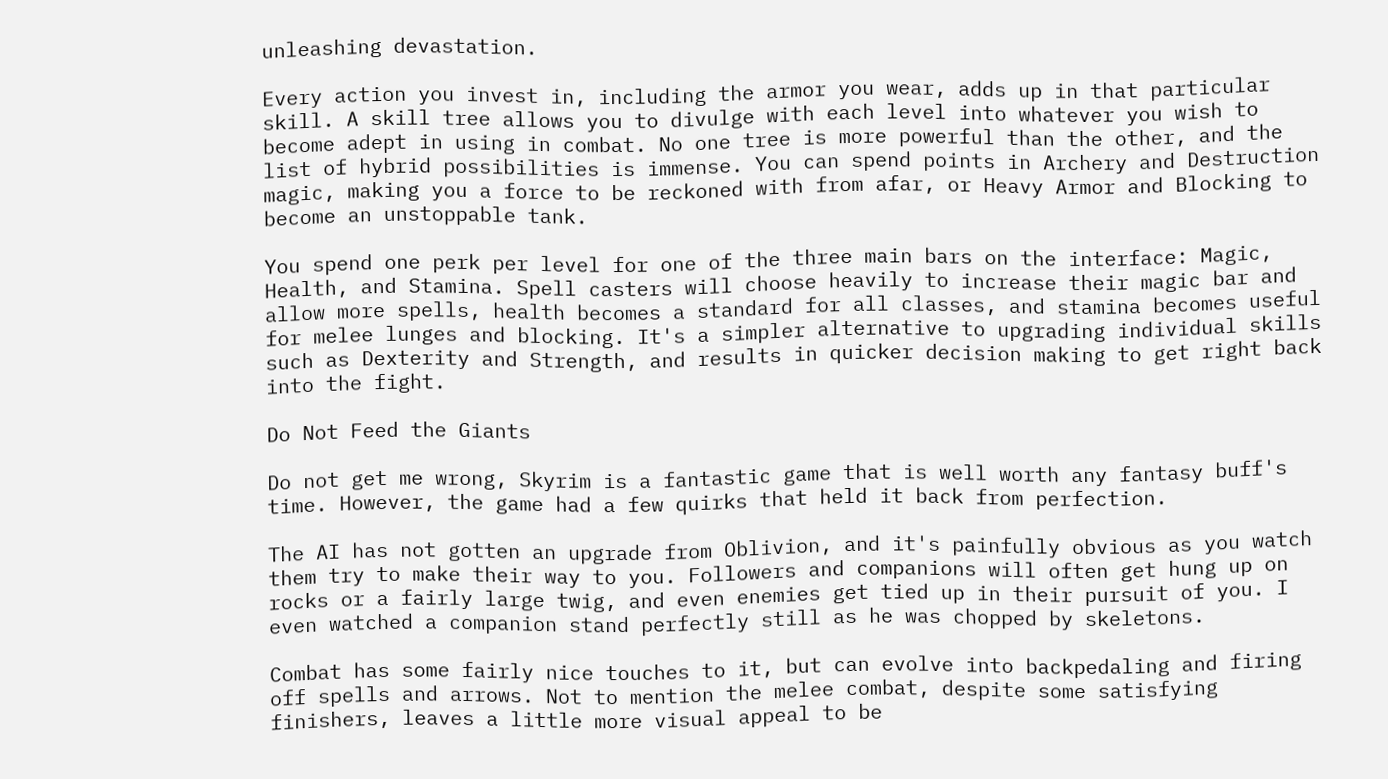unleashing devastation.

Every action you invest in, including the armor you wear, adds up in that particular skill. A skill tree allows you to divulge with each level into whatever you wish to become adept in using in combat. No one tree is more powerful than the other, and the list of hybrid possibilities is immense. You can spend points in Archery and Destruction magic, making you a force to be reckoned with from afar, or Heavy Armor and Blocking to become an unstoppable tank.

You spend one perk per level for one of the three main bars on the interface: Magic, Health, and Stamina. Spell casters will choose heavily to increase their magic bar and allow more spells, health becomes a standard for all classes, and stamina becomes useful for melee lunges and blocking. It's a simpler alternative to upgrading individual skills such as Dexterity and Strength, and results in quicker decision making to get right back into the fight.

Do Not Feed the Giants

Do not get me wrong, Skyrim is a fantastic game that is well worth any fantasy buff's time. However, the game had a few quirks that held it back from perfection.

The AI has not gotten an upgrade from Oblivion, and it's painfully obvious as you watch them try to make their way to you. Followers and companions will often get hung up on rocks or a fairly large twig, and even enemies get tied up in their pursuit of you. I even watched a companion stand perfectly still as he was chopped by skeletons.

Combat has some fairly nice touches to it, but can evolve into backpedaling and firing off spells and arrows. Not to mention the melee combat, despite some satisfying finishers, leaves a little more visual appeal to be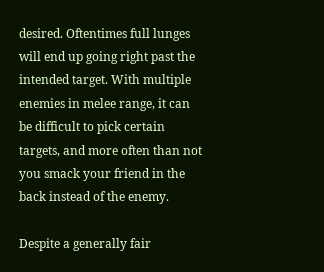desired. Oftentimes full lunges will end up going right past the intended target. With multiple enemies in melee range, it can be difficult to pick certain targets, and more often than not you smack your friend in the back instead of the enemy.

Despite a generally fair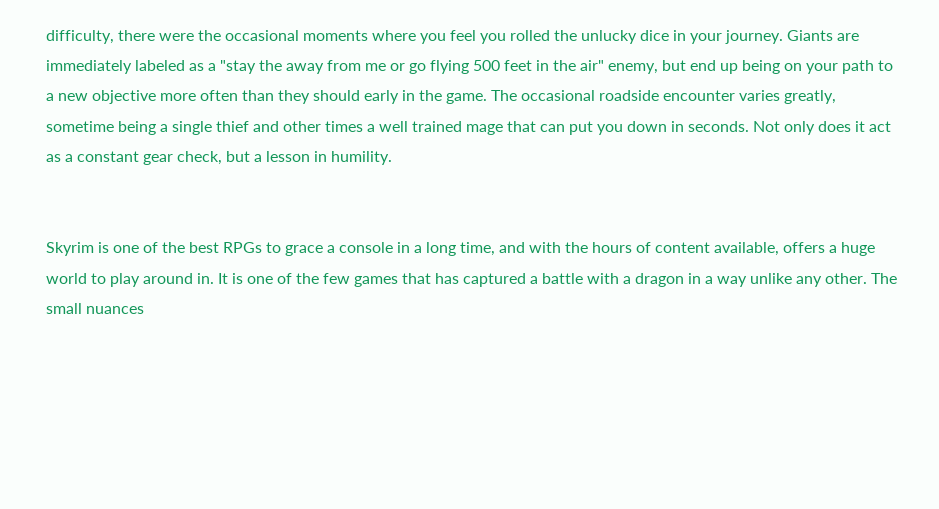difficulty, there were the occasional moments where you feel you rolled the unlucky dice in your journey. Giants are immediately labeled as a "stay the away from me or go flying 500 feet in the air" enemy, but end up being on your path to a new objective more often than they should early in the game. The occasional roadside encounter varies greatly, sometime being a single thief and other times a well trained mage that can put you down in seconds. Not only does it act as a constant gear check, but a lesson in humility.


Skyrim is one of the best RPGs to grace a console in a long time, and with the hours of content available, offers a huge world to play around in. It is one of the few games that has captured a battle with a dragon in a way unlike any other. The small nuances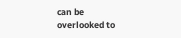can be overlooked to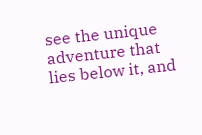see the unique adventure that lies below it, and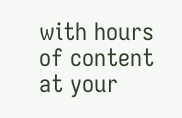with hours of content at your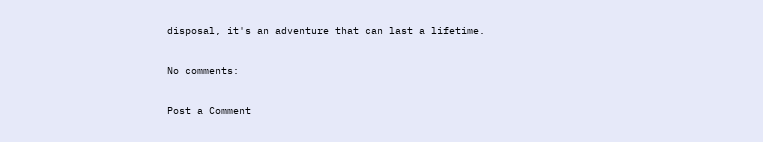disposal, it's an adventure that can last a lifetime.

No comments:

Post a Comment